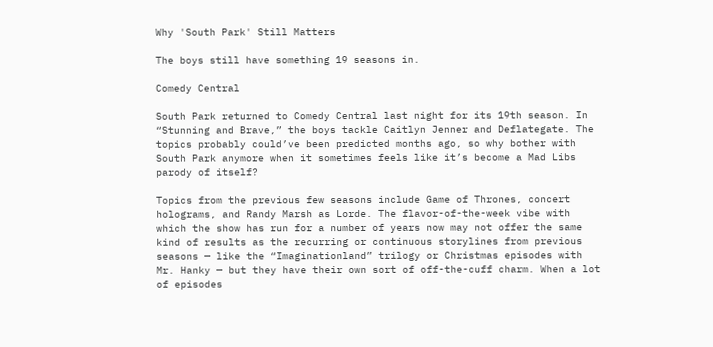Why 'South Park' Still Matters

The boys still have something 19 seasons in.

Comedy Central

South Park returned to Comedy Central last night for its 19th season. In “Stunning and Brave,” the boys tackle Caitlyn Jenner and Deflategate. The topics probably could’ve been predicted months ago, so why bother with South Park anymore when it sometimes feels like it’s become a Mad Libs parody of itself?

Topics from the previous few seasons include Game of Thrones, concert holograms, and Randy Marsh as Lorde. The flavor-of-the-week vibe with which the show has run for a number of years now may not offer the same kind of results as the recurring or continuous storylines from previous seasons — like the “Imaginationland” trilogy or Christmas episodes with Mr. Hanky — but they have their own sort of off-the-cuff charm. When a lot of episodes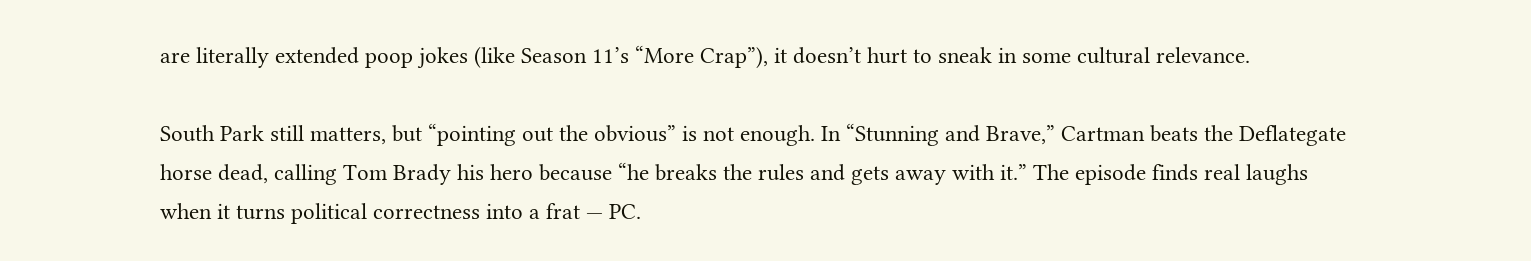are literally extended poop jokes (like Season 11’s “More Crap”), it doesn’t hurt to sneak in some cultural relevance.

South Park still matters, but “pointing out the obvious” is not enough. In “Stunning and Brave,” Cartman beats the Deflategate horse dead, calling Tom Brady his hero because “he breaks the rules and gets away with it.” The episode finds real laughs when it turns political correctness into a frat — PC.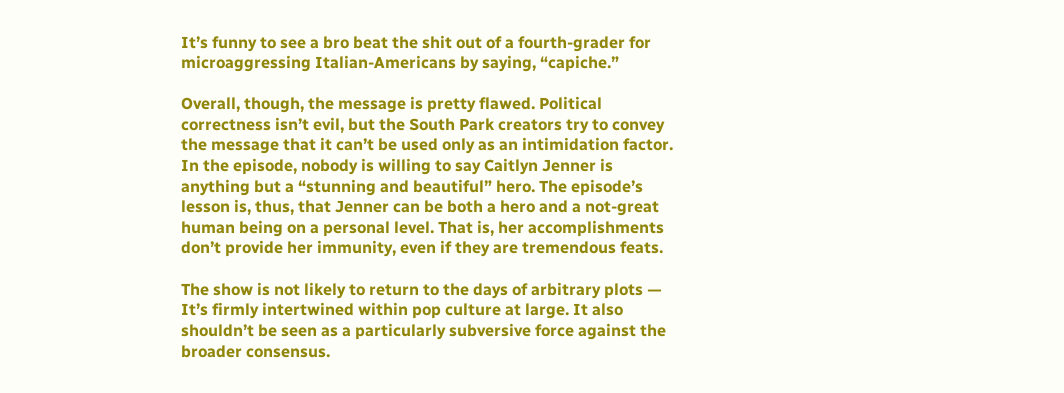It’s funny to see a bro beat the shit out of a fourth-grader for microaggressing Italian-Americans by saying, “capiche.”

Overall, though, the message is pretty flawed. Political correctness isn’t evil, but the South Park creators try to convey the message that it can’t be used only as an intimidation factor. In the episode, nobody is willing to say Caitlyn Jenner is anything but a “stunning and beautiful” hero. The episode’s lesson is, thus, that Jenner can be both a hero and a not-great human being on a personal level. That is, her accomplishments don’t provide her immunity, even if they are tremendous feats.

The show is not likely to return to the days of arbitrary plots — It’s firmly intertwined within pop culture at large. It also shouldn’t be seen as a particularly subversive force against the broader consensus.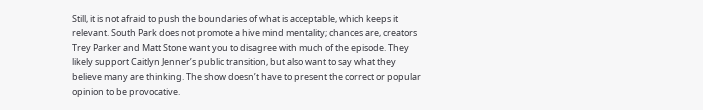Still, it is not afraid to push the boundaries of what is acceptable, which keeps it relevant. South Park does not promote a hive mind mentality; chances are, creators Trey Parker and Matt Stone want you to disagree with much of the episode. They likely support Caitlyn Jenner’s public transition, but also want to say what they believe many are thinking. The show doesn’t have to present the correct or popular opinion to be provocative.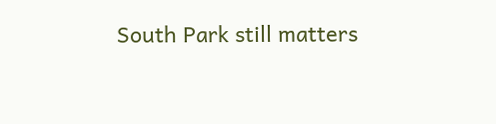South Park still matters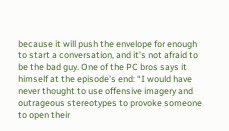because it will push the envelope for enough to start a conversation, and it’s not afraid to be the bad guy. One of the PC bros says it himself at the episode’s end: “I would have never thought to use offensive imagery and outrageous stereotypes to provoke someone to open their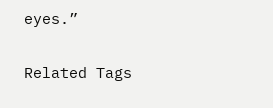eyes.”

Related Tags